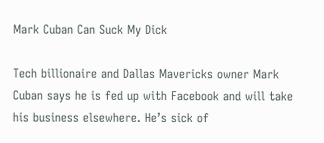Mark Cuban Can Suck My Dick

Tech billionaire and Dallas Mavericks owner Mark Cuban says he is fed up with Facebook and will take his business elsewhere. He’s sick of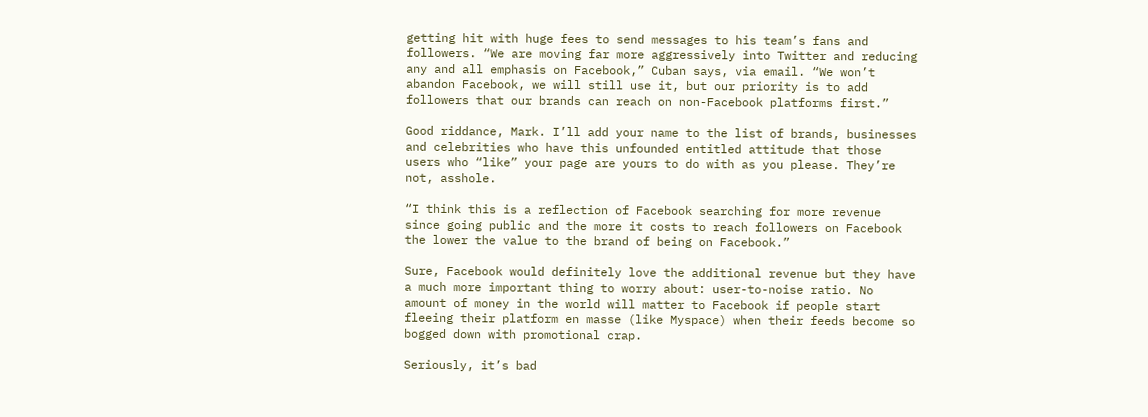getting hit with huge fees to send messages to his team’s fans and followers. “We are moving far more aggressively into Twitter and reducing any and all emphasis on Facebook,” Cuban says, via email. “We won’t abandon Facebook, we will still use it, but our priority is to add followers that our brands can reach on non-Facebook platforms first.”

Good riddance, Mark. I’ll add your name to the list of brands, businesses and celebrities who have this unfounded entitled attitude that those users who “like” your page are yours to do with as you please. They’re not, asshole.

“I think this is a reflection of Facebook searching for more revenue since going public and the more it costs to reach followers on Facebook the lower the value to the brand of being on Facebook.”

Sure, Facebook would definitely love the additional revenue but they have a much more important thing to worry about: user-to-noise ratio. No amount of money in the world will matter to Facebook if people start fleeing their platform en masse (like Myspace) when their feeds become so bogged down with promotional crap.

Seriously, it’s bad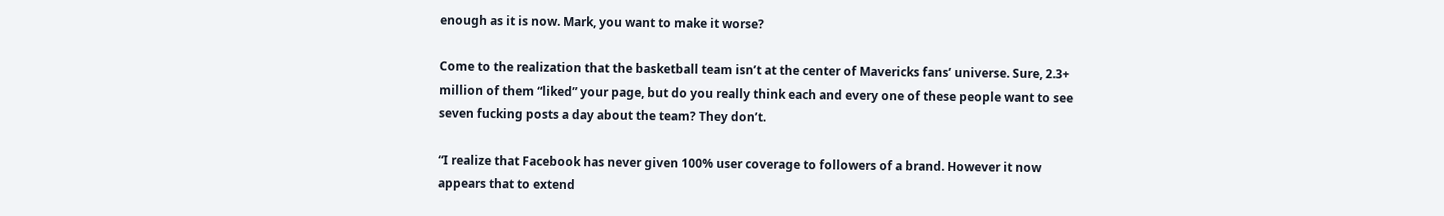enough as it is now. Mark, you want to make it worse?

Come to the realization that the basketball team isn’t at the center of Mavericks fans’ universe. Sure, 2.3+ million of them “liked” your page, but do you really think each and every one of these people want to see seven fucking posts a day about the team? They don’t.

“I realize that Facebook has never given 100% user coverage to followers of a brand. However it now appears that to extend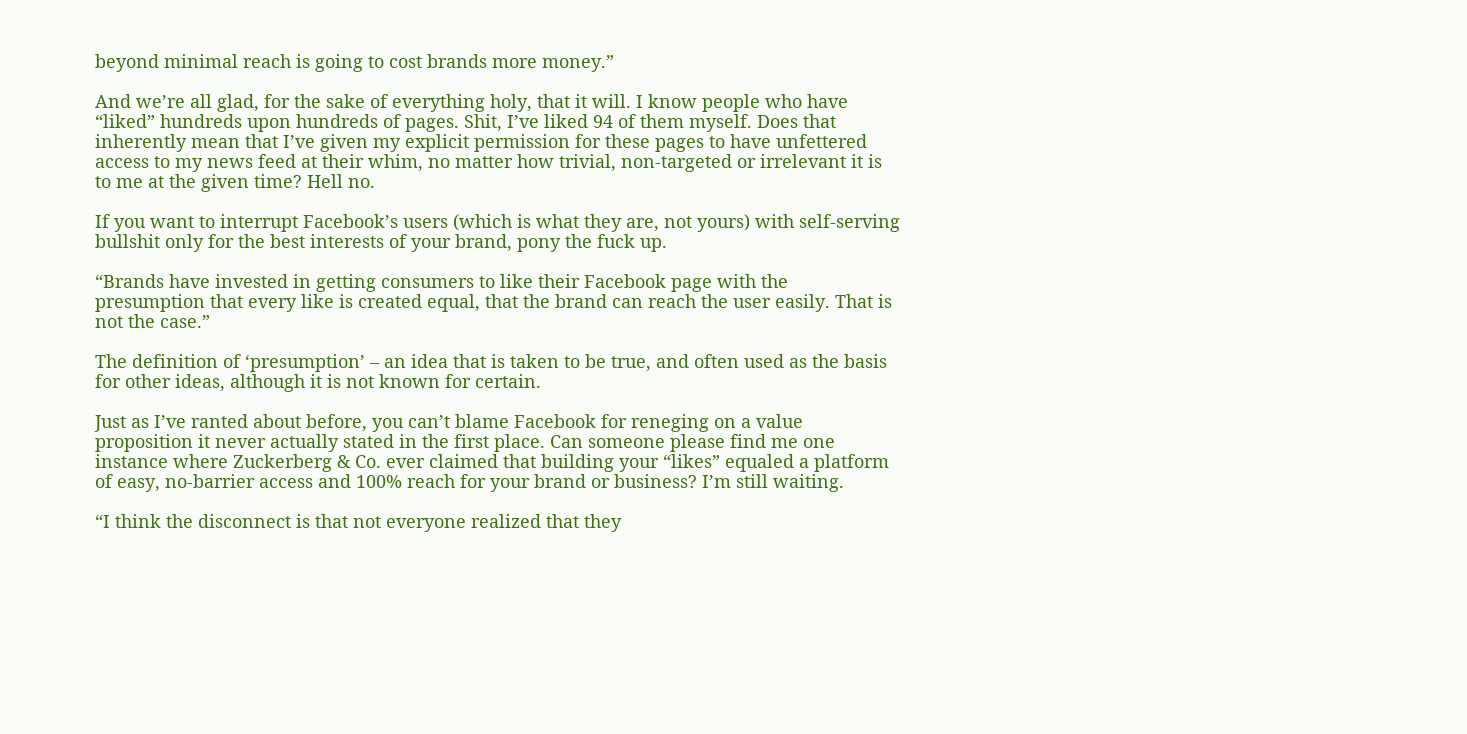beyond minimal reach is going to cost brands more money.”

And we’re all glad, for the sake of everything holy, that it will. I know people who have “liked” hundreds upon hundreds of pages. Shit, I’ve liked 94 of them myself. Does that inherently mean that I’ve given my explicit permission for these pages to have unfettered access to my news feed at their whim, no matter how trivial, non-targeted or irrelevant it is to me at the given time? Hell no.

If you want to interrupt Facebook’s users (which is what they are, not yours) with self-serving bullshit only for the best interests of your brand, pony the fuck up.

“Brands have invested in getting consumers to like their Facebook page with the presumption that every like is created equal, that the brand can reach the user easily. That is not the case.”

The definition of ‘presumption’ – an idea that is taken to be true, and often used as the basis for other ideas, although it is not known for certain.

Just as I’ve ranted about before, you can’t blame Facebook for reneging on a value proposition it never actually stated in the first place. Can someone please find me one instance where Zuckerberg & Co. ever claimed that building your “likes” equaled a platform of easy, no-barrier access and 100% reach for your brand or business? I’m still waiting.

“I think the disconnect is that not everyone realized that they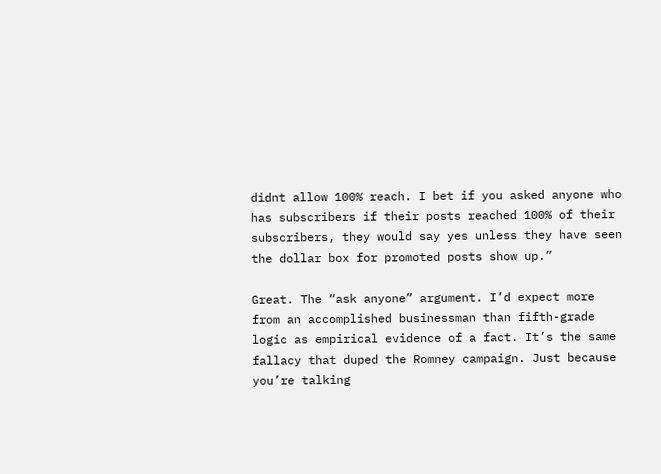didnt allow 100% reach. I bet if you asked anyone who has subscribers if their posts reached 100% of their subscribers, they would say yes unless they have seen the dollar box for promoted posts show up.”

Great. The “ask anyone” argument. I’d expect more from an accomplished businessman than fifth-grade logic as empirical evidence of a fact. It’s the same fallacy that duped the Romney campaign. Just because you’re talking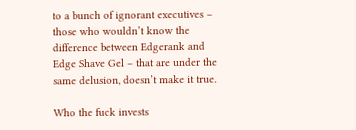to a bunch of ignorant executives – those who wouldn’t know the difference between Edgerank and Edge Shave Gel – that are under the same delusion, doesn’t make it true.

Who the fuck invests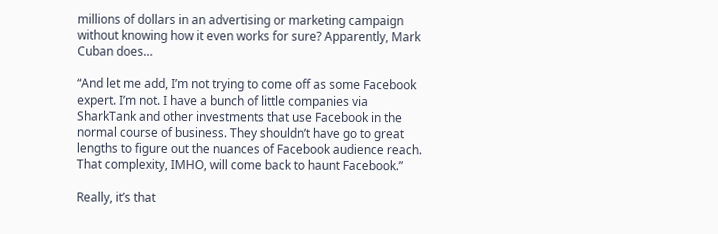millions of dollars in an advertising or marketing campaign without knowing how it even works for sure? Apparently, Mark Cuban does…

“And let me add, I’m not trying to come off as some Facebook expert. I’m not. I have a bunch of little companies via SharkTank and other investments that use Facebook in the normal course of business. They shouldn’t have go to great lengths to figure out the nuances of Facebook audience reach. That complexity, IMHO, will come back to haunt Facebook.”

Really, it’s that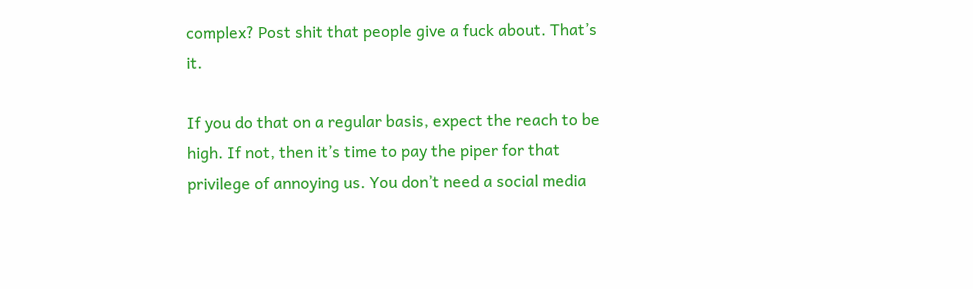complex? Post shit that people give a fuck about. That’s it.

If you do that on a regular basis, expect the reach to be high. If not, then it’s time to pay the piper for that privilege of annoying us. You don’t need a social media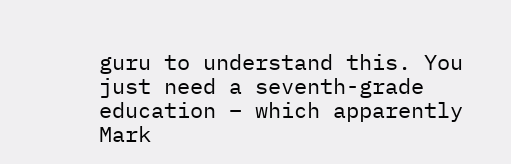guru to understand this. You just need a seventh-grade education – which apparently Mark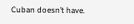Cuban doesn’t have.